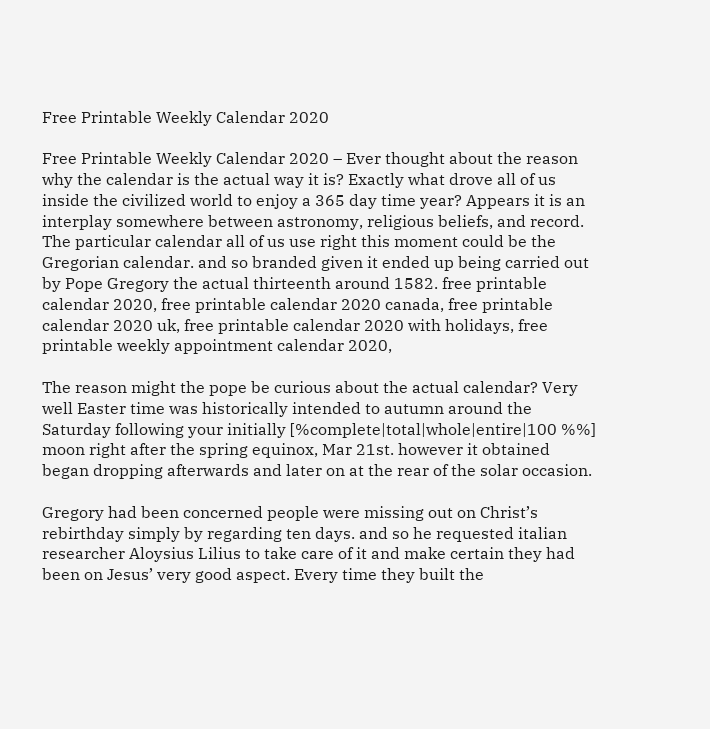Free Printable Weekly Calendar 2020

Free Printable Weekly Calendar 2020 – Ever thought about the reason why the calendar is the actual way it is? Exactly what drove all of us inside the civilized world to enjoy a 365 day time year? Appears it is an interplay somewhere between astronomy, religious beliefs, and record. The particular calendar all of us use right this moment could be the Gregorian calendar. and so branded given it ended up being carried out by Pope Gregory the actual thirteenth around 1582. free printable calendar 2020, free printable calendar 2020 canada, free printable calendar 2020 uk, free printable calendar 2020 with holidays, free printable weekly appointment calendar 2020,

The reason might the pope be curious about the actual calendar? Very well Easter time was historically intended to autumn around the Saturday following your initially [%complete|total|whole|entire|100 %%] moon right after the spring equinox, Mar 21st. however it obtained began dropping afterwards and later on at the rear of the solar occasion.

Gregory had been concerned people were missing out on Christ’s rebirthday simply by regarding ten days. and so he requested italian researcher Aloysius Lilius to take care of it and make certain they had been on Jesus’ very good aspect. Every time they built the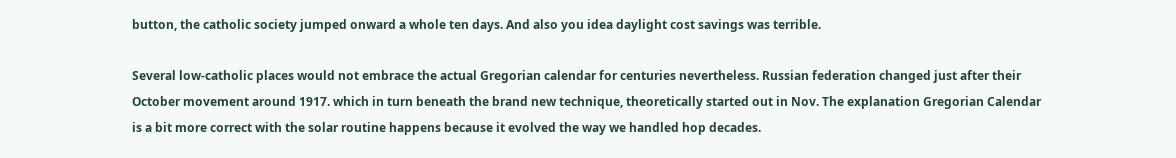button, the catholic society jumped onward a whole ten days. And also you idea daylight cost savings was terrible.

Several low-catholic places would not embrace the actual Gregorian calendar for centuries nevertheless. Russian federation changed just after their October movement around 1917. which in turn beneath the brand new technique, theoretically started out in Nov. The explanation Gregorian Calendar is a bit more correct with the solar routine happens because it evolved the way we handled hop decades.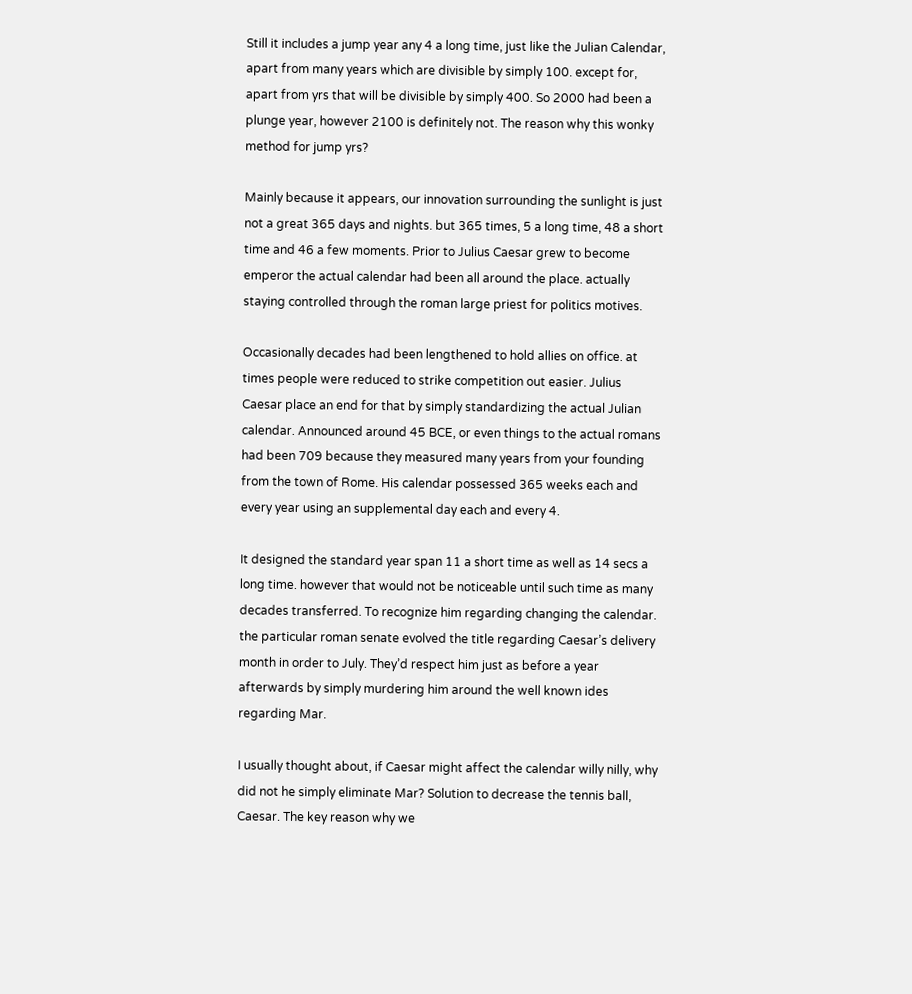Still it includes a jump year any 4 a long time, just like the Julian Calendar, apart from many years which are divisible by simply 100. except for, apart from yrs that will be divisible by simply 400. So 2000 had been a plunge year, however 2100 is definitely not. The reason why this wonky method for jump yrs?

Mainly because it appears, our innovation surrounding the sunlight is just not a great 365 days and nights. but 365 times, 5 a long time, 48 a short time and 46 a few moments. Prior to Julius Caesar grew to become emperor the actual calendar had been all around the place. actually staying controlled through the roman large priest for politics motives.

Occasionally decades had been lengthened to hold allies on office. at times people were reduced to strike competition out easier. Julius Caesar place an end for that by simply standardizing the actual Julian calendar. Announced around 45 BCE, or even things to the actual romans had been 709 because they measured many years from your founding from the town of Rome. His calendar possessed 365 weeks each and every year using an supplemental day each and every 4.

It designed the standard year span 11 a short time as well as 14 secs a long time. however that would not be noticeable until such time as many decades transferred. To recognize him regarding changing the calendar. the particular roman senate evolved the title regarding Caesar’s delivery month in order to July. They’d respect him just as before a year afterwards by simply murdering him around the well known ides regarding Mar.

I usually thought about, if Caesar might affect the calendar willy nilly, why did not he simply eliminate Mar? Solution to decrease the tennis ball, Caesar. The key reason why we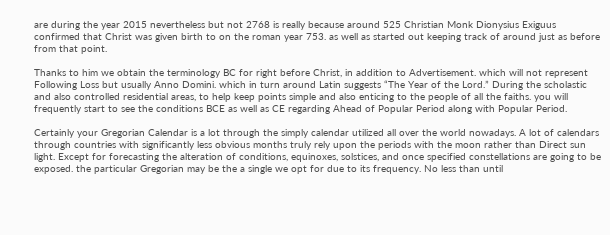are during the year 2015 nevertheless but not 2768 is really because around 525 Christian Monk Dionysius Exiguus confirmed that Christ was given birth to on the roman year 753. as well as started out keeping track of around just as before from that point.

Thanks to him we obtain the terminology BC for right before Christ, in addition to Advertisement. which will not represent Following Loss but usually Anno Domini. which in turn around Latin suggests “The Year of the Lord.” During the scholastic and also controlled residential areas, to help keep points simple and also enticing to the people of all the faiths. you will frequently start to see the conditions BCE as well as CE regarding Ahead of Popular Period along with Popular Period.

Certainly your Gregorian Calendar is a lot through the simply calendar utilized all over the world nowadays. A lot of calendars through countries with significantly less obvious months truly rely upon the periods with the moon rather than Direct sun light. Except for forecasting the alteration of conditions, equinoxes, solstices, and once specified constellations are going to be exposed. the particular Gregorian may be the a single we opt for due to its frequency. No less than until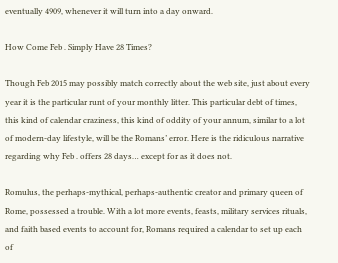eventually 4909, whenever it will turn into a day onward.

How Come Feb . Simply Have 28 Times?

Though Feb 2015 may possibly match correctly about the web site, just about every year it is the particular runt of your monthly litter. This particular debt of times, this kind of calendar craziness, this kind of oddity of your annum, similar to a lot of modern-day lifestyle, will be the Romans’ error. Here is the ridiculous narrative regarding why Feb . offers 28 days… except for as it does not.

Romulus, the perhaps-mythical, perhaps-authentic creator and primary queen of Rome, possessed a trouble. With a lot more events, feasts, military services rituals, and faith based events to account for, Romans required a calendar to set up each of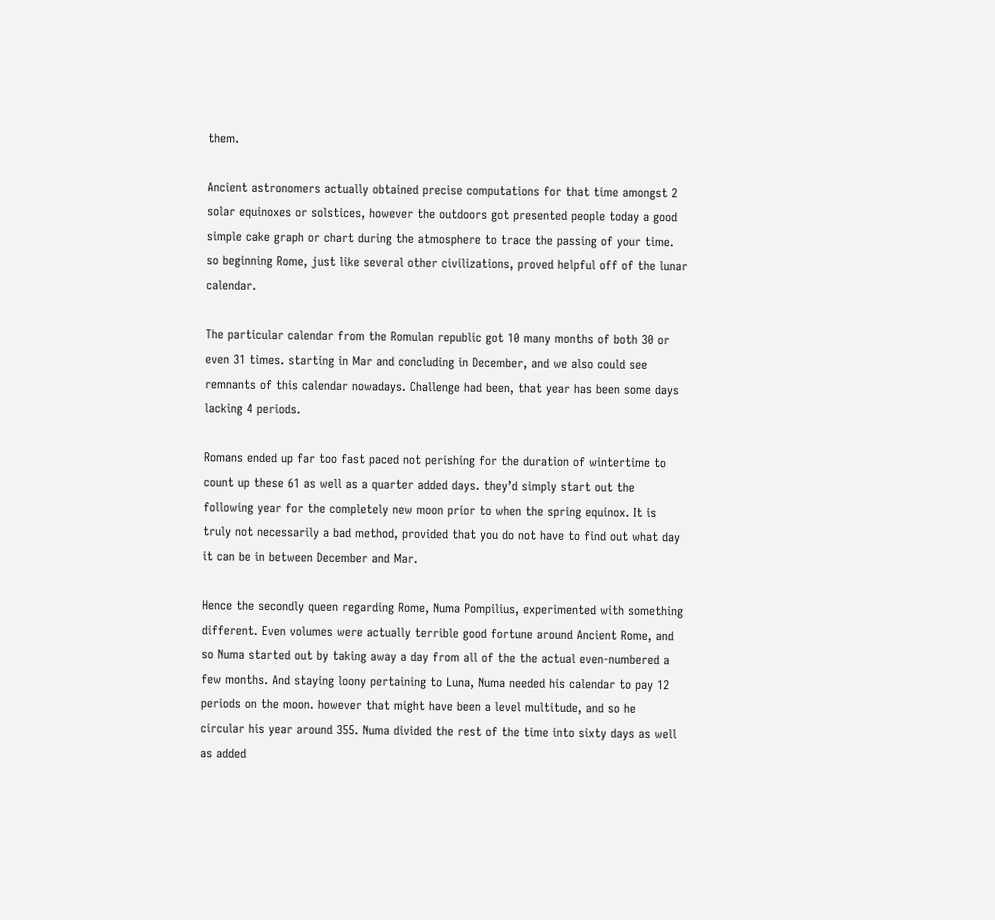them.

Ancient astronomers actually obtained precise computations for that time amongst 2 solar equinoxes or solstices, however the outdoors got presented people today a good simple cake graph or chart during the atmosphere to trace the passing of your time. so beginning Rome, just like several other civilizations, proved helpful off of the lunar calendar.

The particular calendar from the Romulan republic got 10 many months of both 30 or even 31 times. starting in Mar and concluding in December, and we also could see remnants of this calendar nowadays. Challenge had been, that year has been some days lacking 4 periods.

Romans ended up far too fast paced not perishing for the duration of wintertime to count up these 61 as well as a quarter added days. they’d simply start out the following year for the completely new moon prior to when the spring equinox. It is truly not necessarily a bad method, provided that you do not have to find out what day it can be in between December and Mar.

Hence the secondly queen regarding Rome, Numa Pompilius, experimented with something different. Even volumes were actually terrible good fortune around Ancient Rome, and so Numa started out by taking away a day from all of the the actual even-numbered a few months. And staying loony pertaining to Luna, Numa needed his calendar to pay 12 periods on the moon. however that might have been a level multitude, and so he circular his year around 355. Numa divided the rest of the time into sixty days as well as added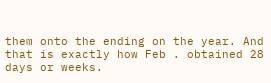them onto the ending on the year. And that is exactly how Feb . obtained 28 days or weeks.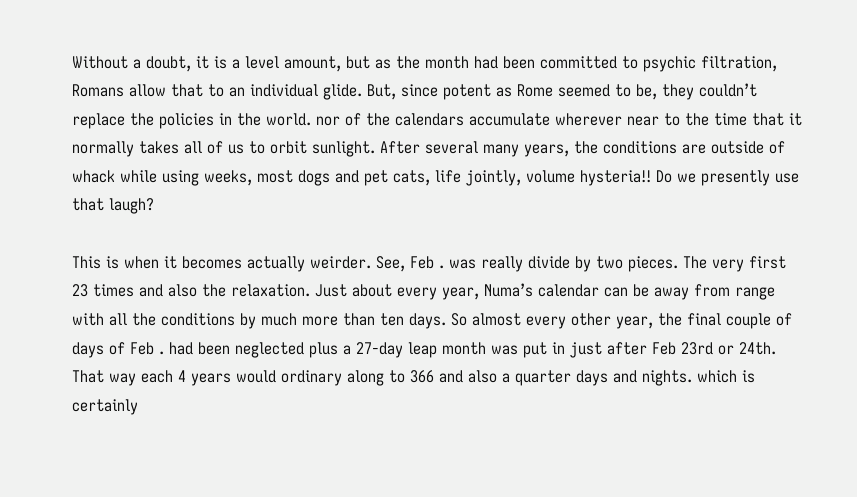Without a doubt, it is a level amount, but as the month had been committed to psychic filtration, Romans allow that to an individual glide. But, since potent as Rome seemed to be, they couldn’t replace the policies in the world. nor of the calendars accumulate wherever near to the time that it normally takes all of us to orbit sunlight. After several many years, the conditions are outside of whack while using weeks, most dogs and pet cats, life jointly, volume hysteria!! Do we presently use that laugh?

This is when it becomes actually weirder. See, Feb . was really divide by two pieces. The very first 23 times and also the relaxation. Just about every year, Numa’s calendar can be away from range with all the conditions by much more than ten days. So almost every other year, the final couple of days of Feb . had been neglected plus a 27-day leap month was put in just after Feb 23rd or 24th. That way each 4 years would ordinary along to 366 and also a quarter days and nights. which is certainly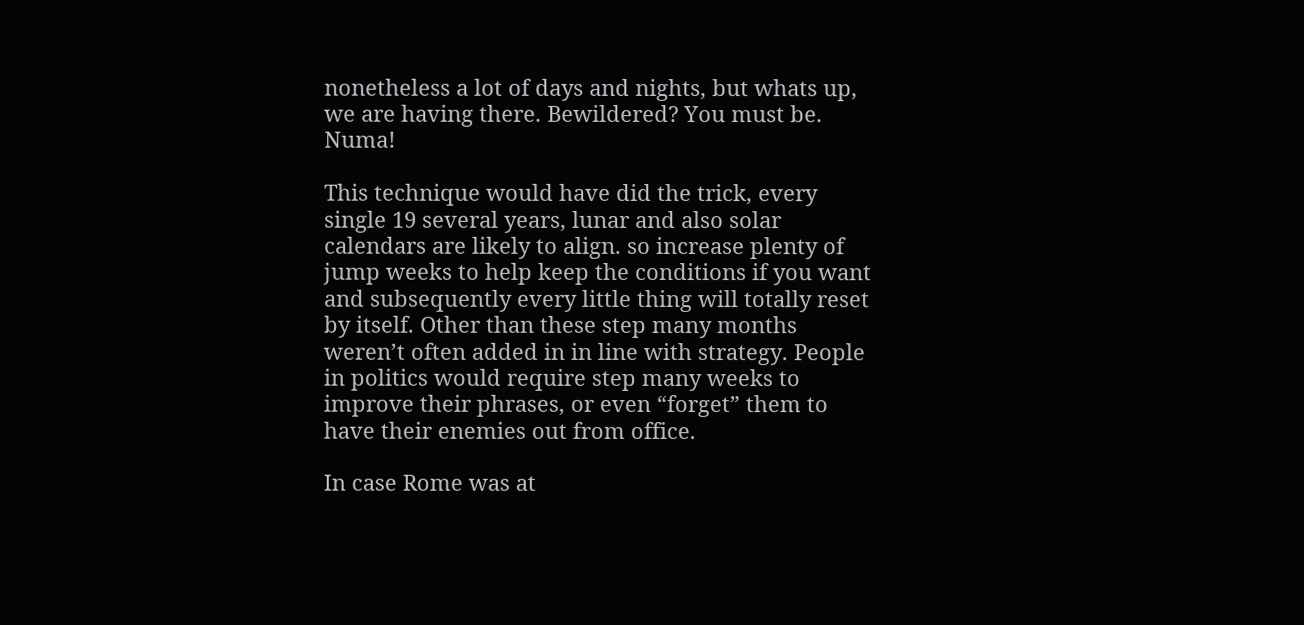nonetheless a lot of days and nights, but whats up, we are having there. Bewildered? You must be. Numa!

This technique would have did the trick, every single 19 several years, lunar and also solar calendars are likely to align. so increase plenty of jump weeks to help keep the conditions if you want and subsequently every little thing will totally reset by itself. Other than these step many months weren’t often added in in line with strategy. People in politics would require step many weeks to improve their phrases, or even “forget” them to have their enemies out from office.

In case Rome was at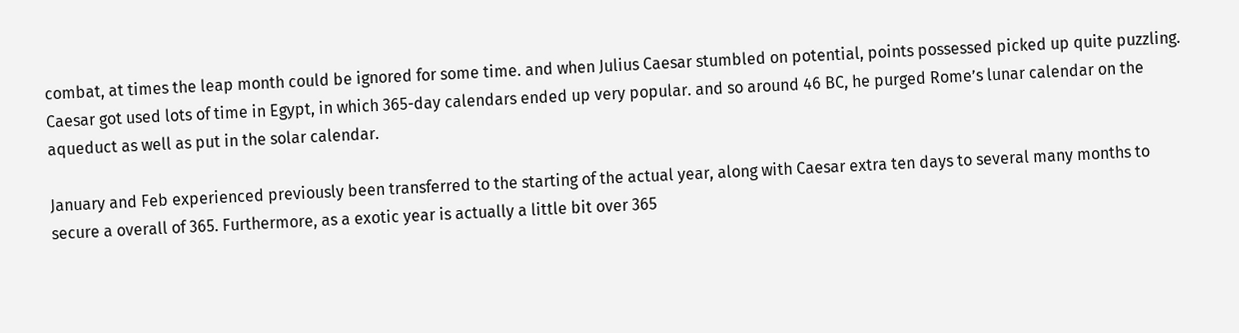combat, at times the leap month could be ignored for some time. and when Julius Caesar stumbled on potential, points possessed picked up quite puzzling. Caesar got used lots of time in Egypt, in which 365-day calendars ended up very popular. and so around 46 BC, he purged Rome’s lunar calendar on the aqueduct as well as put in the solar calendar.

January and Feb experienced previously been transferred to the starting of the actual year, along with Caesar extra ten days to several many months to secure a overall of 365. Furthermore, as a exotic year is actually a little bit over 365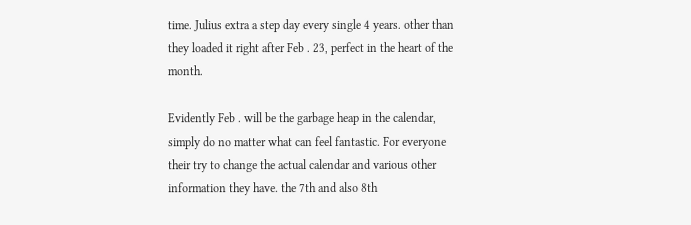time. Julius extra a step day every single 4 years. other than they loaded it right after Feb . 23, perfect in the heart of the month.

Evidently Feb . will be the garbage heap in the calendar, simply do no matter what can feel fantastic. For everyone their try to change the actual calendar and various other information they have. the 7th and also 8th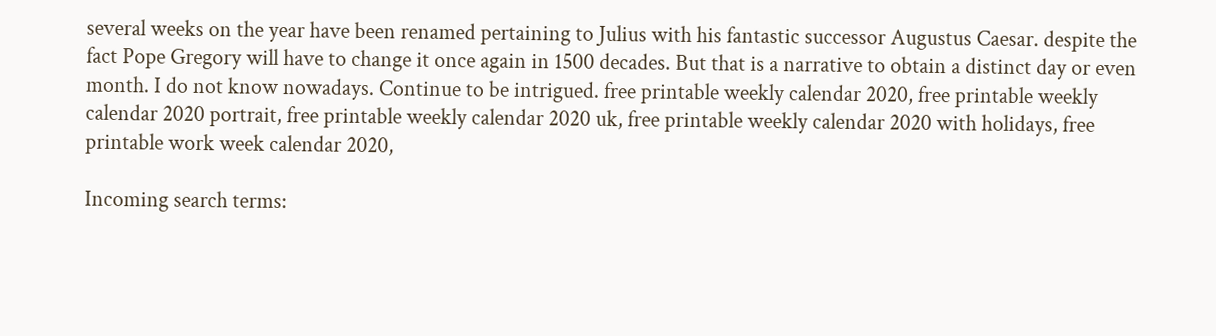several weeks on the year have been renamed pertaining to Julius with his fantastic successor Augustus Caesar. despite the fact Pope Gregory will have to change it once again in 1500 decades. But that is a narrative to obtain a distinct day or even month. I do not know nowadays. Continue to be intrigued. free printable weekly calendar 2020, free printable weekly calendar 2020 portrait, free printable weekly calendar 2020 uk, free printable weekly calendar 2020 with holidays, free printable work week calendar 2020,

Incoming search terms: